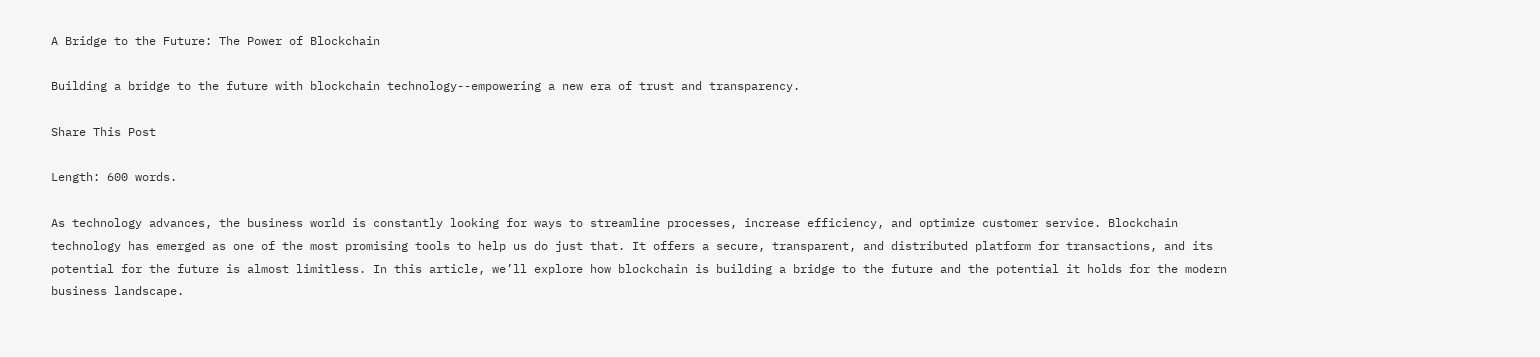A Bridge to the Future: The Power of Blockchain

Building a bridge to the future with blockchain technology--empowering a new era of trust and transparency.

Share This Post

Length: 600 words.

As technology advances, the business world is constantly looking for ways to streamline processes, increase efficiency, and optimize customer service. Blockchain technology has emerged as one of the most promising tools to help us do just that. It offers a secure, transparent, and distributed platform for transactions, and its potential for the future is almost limitless. In this article, we’ll explore how blockchain is building a bridge to the future and the potential it holds for the modern business landscape.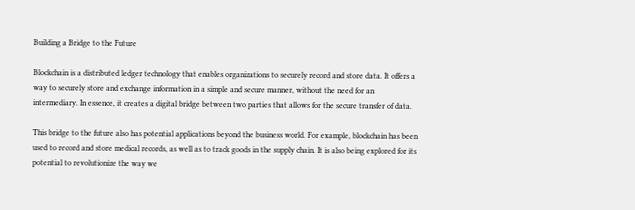Building a Bridge to the Future

Blockchain is a distributed ledger technology that enables organizations to securely record and store data. It offers a way to securely store and exchange information in a simple and secure manner, without the need for an intermediary. In essence, it creates a digital bridge between two parties that allows for the secure transfer of data.

This bridge to the future also has potential applications beyond the business world. For example, blockchain has been used to record and store medical records, as well as to track goods in the supply chain. It is also being explored for its potential to revolutionize the way we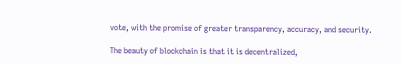vote, with the promise of greater transparency, accuracy, and security.

The beauty of blockchain is that it is decentralized,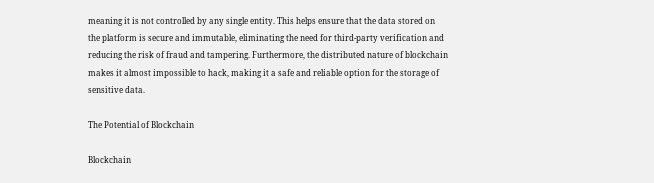meaning it is not controlled by any single entity. This helps ensure that the data stored on the platform is secure and immutable, eliminating the need for third-party verification and reducing the risk of fraud and tampering. Furthermore, the distributed nature of blockchain makes it almost impossible to hack, making it a safe and reliable option for the storage of sensitive data.

The Potential of Blockchain

Blockchain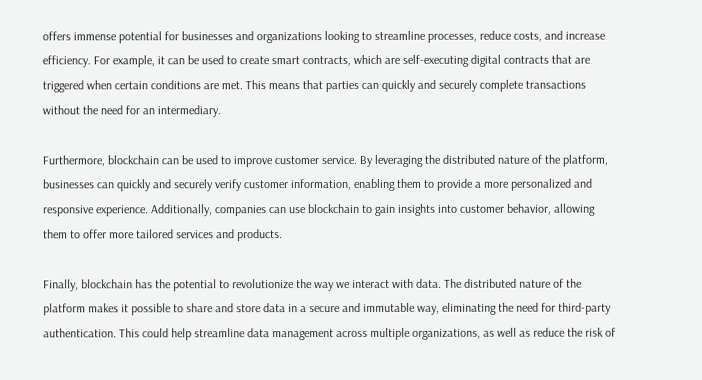offers immense potential for businesses and organizations looking to streamline processes, reduce costs, and increase efficiency. For example, it can be used to create smart contracts, which are self-executing digital contracts that are triggered when certain conditions are met. This means that parties can quickly and securely complete transactions without the need for an intermediary.

Furthermore, blockchain can be used to improve customer service. By leveraging the distributed nature of the platform, businesses can quickly and securely verify customer information, enabling them to provide a more personalized and responsive experience. Additionally, companies can use blockchain to gain insights into customer behavior, allowing them to offer more tailored services and products.

Finally, blockchain has the potential to revolutionize the way we interact with data. The distributed nature of the platform makes it possible to share and store data in a secure and immutable way, eliminating the need for third-party authentication. This could help streamline data management across multiple organizations, as well as reduce the risk of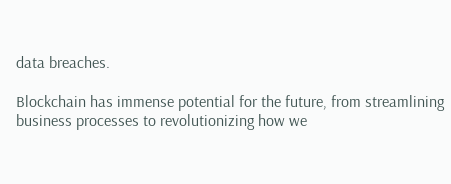data breaches.

Blockchain has immense potential for the future, from streamlining business processes to revolutionizing how we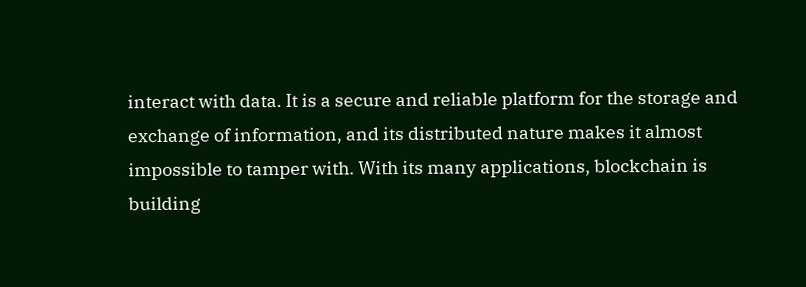interact with data. It is a secure and reliable platform for the storage and exchange of information, and its distributed nature makes it almost impossible to tamper with. With its many applications, blockchain is building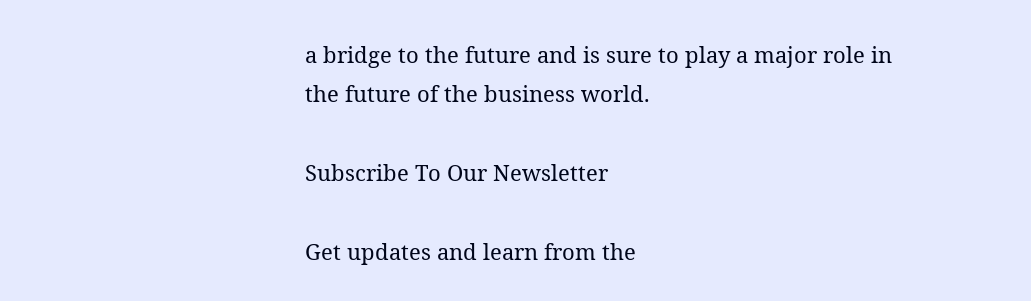a bridge to the future and is sure to play a major role in the future of the business world.

Subscribe To Our Newsletter

Get updates and learn from the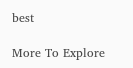best

More To Explore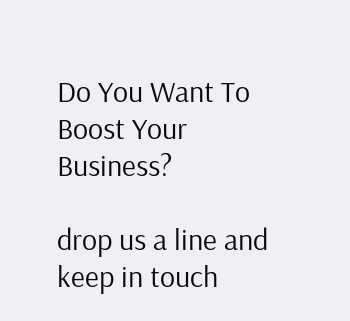Do You Want To Boost Your Business?

drop us a line and keep in touch